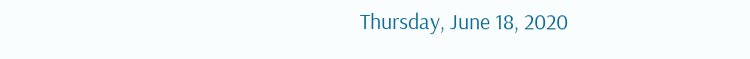Thursday, June 18, 2020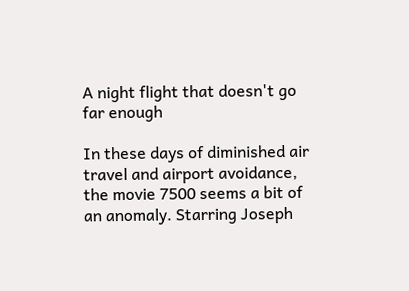A night flight that doesn't go far enough

In these days of diminished air travel and airport avoidance, the movie 7500 seems a bit of an anomaly. Starring Joseph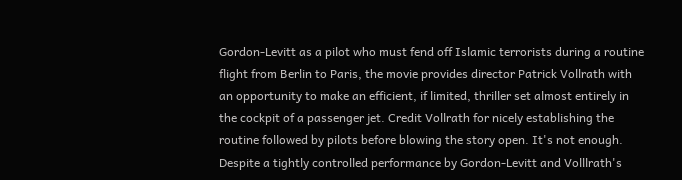Gordon-Levitt as a pilot who must fend off Islamic terrorists during a routine flight from Berlin to Paris, the movie provides director Patrick Vollrath with an opportunity to make an efficient, if limited, thriller set almost entirely in the cockpit of a passenger jet. Credit Vollrath for nicely establishing the routine followed by pilots before blowing the story open. It's not enough. Despite a tightly controlled performance by Gordon-Levitt and Volllrath's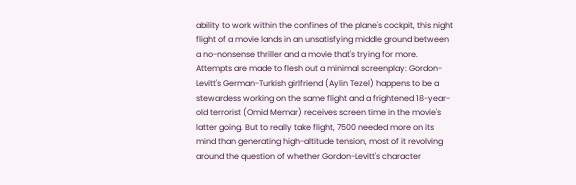ability to work within the confines of the plane's cockpit, this night flight of a movie lands in an unsatisfying middle ground between a no-nonsense thriller and a movie that's trying for more. Attempts are made to flesh out a minimal screenplay: Gordon-Levitt's German-Turkish girlfriend (Aylin Tezel) happens to be a stewardess working on the same flight and a frightened 18-year-old terrorist (Omid Memar) receives screen time in the movie's latter going. But to really take flight, 7500 needed more on its mind than generating high-altitude tension, most of it revolving around the question of whether Gordon-Levitt's character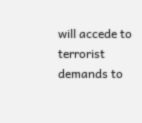will accede to terrorist demands to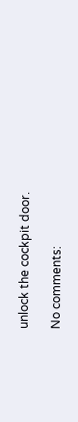unlock the cockpit door.

No comments: